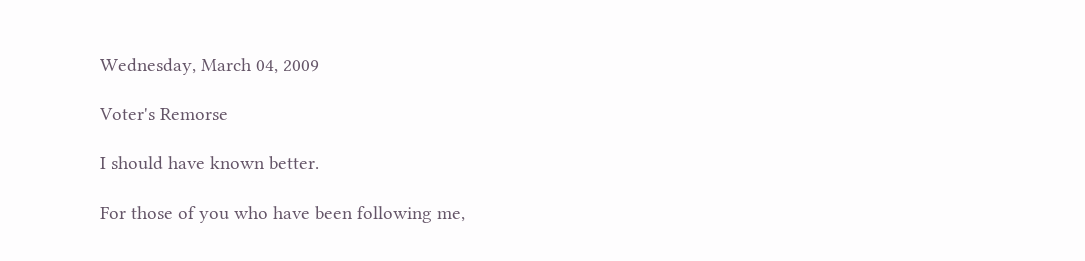Wednesday, March 04, 2009

Voter's Remorse

I should have known better.

For those of you who have been following me,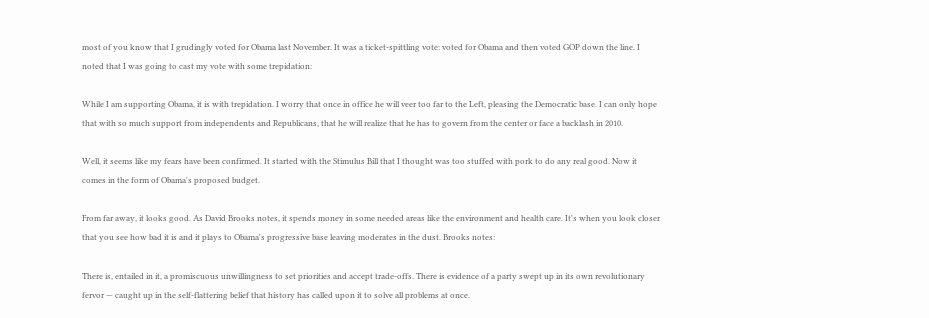most of you know that I grudingly voted for Obama last November. It was a ticket-spittling vote: voted for Obama and then voted GOP down the line. I noted that I was going to cast my vote with some trepidation:

While I am supporting Obama, it is with trepidation. I worry that once in office he will veer too far to the Left, pleasing the Democratic base. I can only hope that with so much support from independents and Republicans, that he will realize that he has to govern from the center or face a backlash in 2010.

Well, it seems like my fears have been confirmed. It started with the Stimulus Bill that I thought was too stuffed with pork to do any real good. Now it comes in the form of Obama's proposed budget.

From far away, it looks good. As David Brooks notes, it spends money in some needed areas like the environment and health care. It's when you look closer that you see how bad it is and it plays to Obama's progressive base leaving moderates in the dust. Brooks notes:

There is, entailed in it, a promiscuous unwillingness to set priorities and accept trade-offs. There is evidence of a party swept up in its own revolutionary fervor — caught up in the self-flattering belief that history has called upon it to solve all problems at once.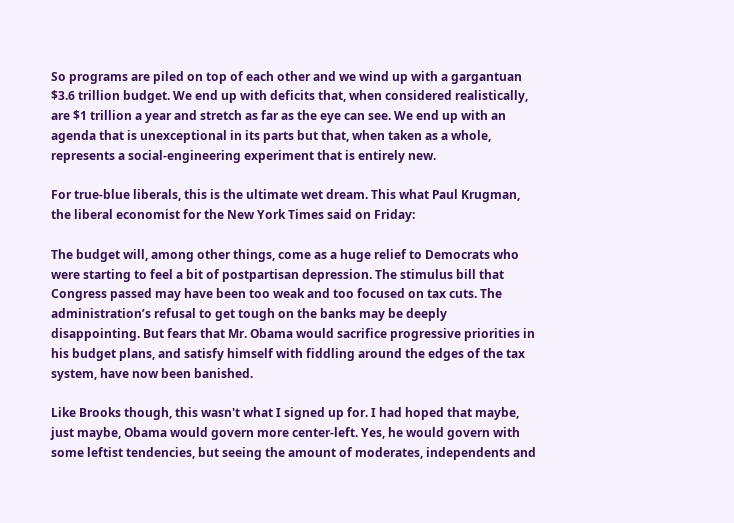So programs are piled on top of each other and we wind up with a gargantuan $3.6 trillion budget. We end up with deficits that, when considered realistically, are $1 trillion a year and stretch as far as the eye can see. We end up with an agenda that is unexceptional in its parts but that, when taken as a whole, represents a social-engineering experiment that is entirely new.

For true-blue liberals, this is the ultimate wet dream. This what Paul Krugman, the liberal economist for the New York Times said on Friday:

The budget will, among other things, come as a huge relief to Democrats who were starting to feel a bit of postpartisan depression. The stimulus bill that Congress passed may have been too weak and too focused on tax cuts. The administration’s refusal to get tough on the banks may be deeply disappointing. But fears that Mr. Obama would sacrifice progressive priorities in his budget plans, and satisfy himself with fiddling around the edges of the tax system, have now been banished.

Like Brooks though, this wasn't what I signed up for. I had hoped that maybe, just maybe, Obama would govern more center-left. Yes, he would govern with some leftist tendencies, but seeing the amount of moderates, independents and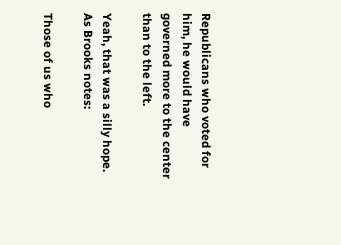Republicans who voted for him, he would have governed more to the center than to the left.

Yeah, that was a silly hope. As Brooks notes:

Those of us who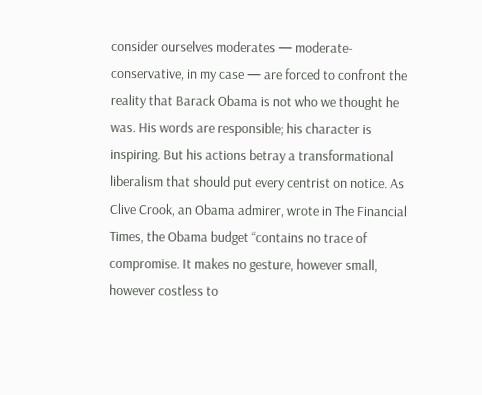consider ourselves moderates — moderate-conservative, in my case — are forced to confront the reality that Barack Obama is not who we thought he was. His words are responsible; his character is inspiring. But his actions betray a transformational liberalism that should put every centrist on notice. As Clive Crook, an Obama admirer, wrote in The Financial Times, the Obama budget “contains no trace of compromise. It makes no gesture, however small, however costless to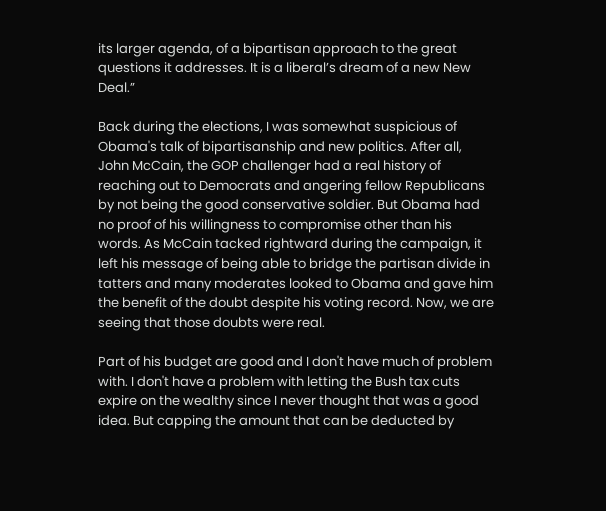its larger agenda, of a bipartisan approach to the great questions it addresses. It is a liberal’s dream of a new New Deal.”

Back during the elections, I was somewhat suspicious of Obama's talk of bipartisanship and new politics. After all, John McCain, the GOP challenger had a real history of reaching out to Democrats and angering fellow Republicans by not being the good conservative soldier. But Obama had no proof of his willingness to compromise other than his words. As McCain tacked rightward during the campaign, it left his message of being able to bridge the partisan divide in tatters and many moderates looked to Obama and gave him the benefit of the doubt despite his voting record. Now, we are seeing that those doubts were real.

Part of his budget are good and I don't have much of problem with. I don't have a problem with letting the Bush tax cuts expire on the wealthy since I never thought that was a good idea. But capping the amount that can be deducted by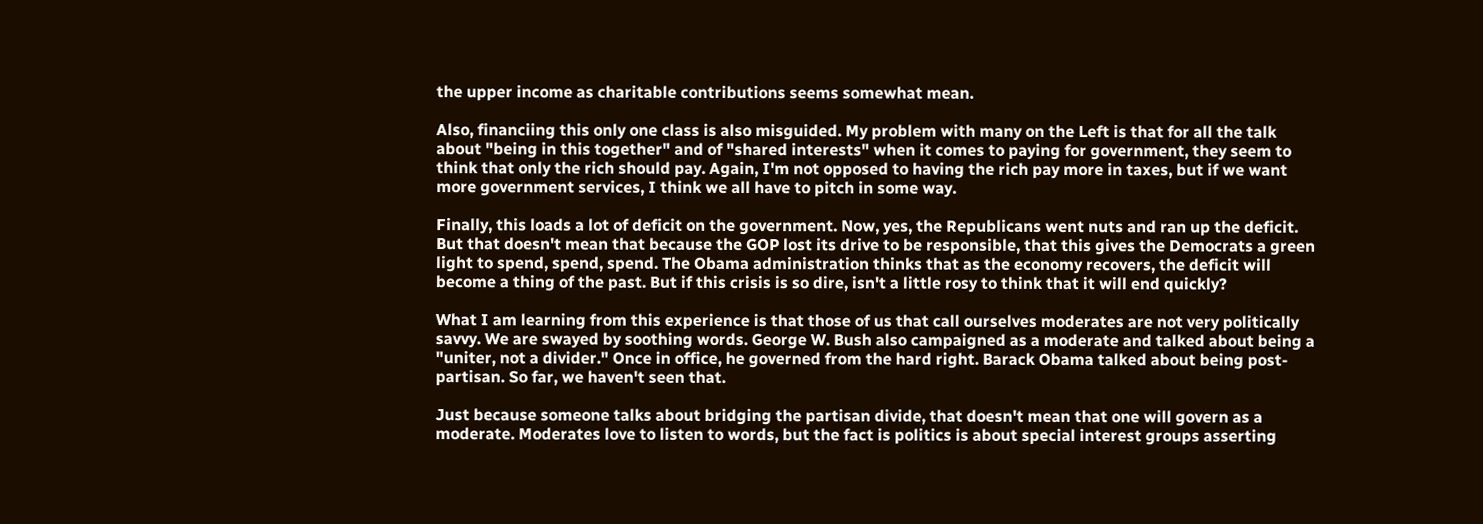the upper income as charitable contributions seems somewhat mean.

Also, financiing this only one class is also misguided. My problem with many on the Left is that for all the talk about "being in this together" and of "shared interests" when it comes to paying for government, they seem to think that only the rich should pay. Again, I'm not opposed to having the rich pay more in taxes, but if we want more government services, I think we all have to pitch in some way.

Finally, this loads a lot of deficit on the government. Now, yes, the Republicans went nuts and ran up the deficit. But that doesn't mean that because the GOP lost its drive to be responsible, that this gives the Democrats a green light to spend, spend, spend. The Obama administration thinks that as the economy recovers, the deficit will become a thing of the past. But if this crisis is so dire, isn't a little rosy to think that it will end quickly?

What I am learning from this experience is that those of us that call ourselves moderates are not very politically savvy. We are swayed by soothing words. George W. Bush also campaigned as a moderate and talked about being a "uniter, not a divider." Once in office, he governed from the hard right. Barack Obama talked about being post-partisan. So far, we haven't seen that.

Just because someone talks about bridging the partisan divide, that doesn't mean that one will govern as a moderate. Moderates love to listen to words, but the fact is politics is about special interest groups asserting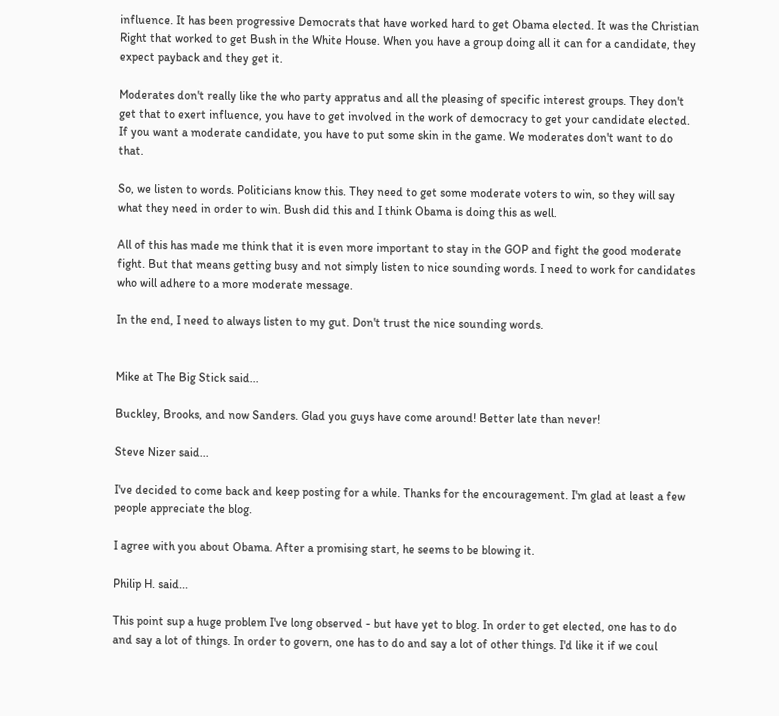influence. It has been progressive Democrats that have worked hard to get Obama elected. It was the Christian Right that worked to get Bush in the White House. When you have a group doing all it can for a candidate, they expect payback and they get it.

Moderates don't really like the who party appratus and all the pleasing of specific interest groups. They don't get that to exert influence, you have to get involved in the work of democracy to get your candidate elected. If you want a moderate candidate, you have to put some skin in the game. We moderates don't want to do that.

So, we listen to words. Politicians know this. They need to get some moderate voters to win, so they will say what they need in order to win. Bush did this and I think Obama is doing this as well.

All of this has made me think that it is even more important to stay in the GOP and fight the good moderate fight. But that means getting busy and not simply listen to nice sounding words. I need to work for candidates who will adhere to a more moderate message.

In the end, I need to always listen to my gut. Don't trust the nice sounding words.


Mike at The Big Stick said...

Buckley, Brooks, and now Sanders. Glad you guys have come around! Better late than never!

Steve Nizer said...

I've decided to come back and keep posting for a while. Thanks for the encouragement. I'm glad at least a few people appreciate the blog.

I agree with you about Obama. After a promising start, he seems to be blowing it.

Philip H. said...

This point sup a huge problem I've long observed - but have yet to blog. In order to get elected, one has to do and say a lot of things. In order to govern, one has to do and say a lot of other things. I'd like it if we coul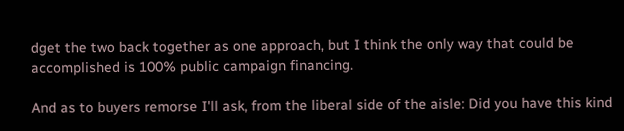dget the two back together as one approach, but I think the only way that could be accomplished is 100% public campaign financing.

And as to buyers remorse I'll ask, from the liberal side of the aisle: Did you have this kind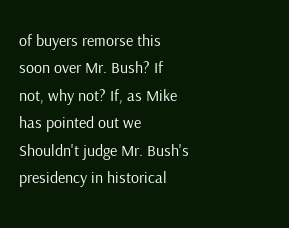of buyers remorse this soon over Mr. Bush? If not, why not? If, as Mike has pointed out we Shouldn't judge Mr. Bush's presidency in historical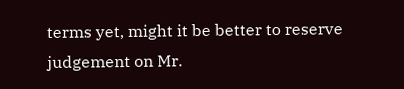terms yet, might it be better to reserve judgement on Mr.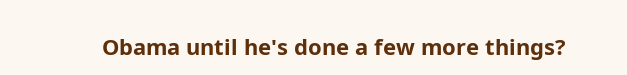Obama until he's done a few more things?